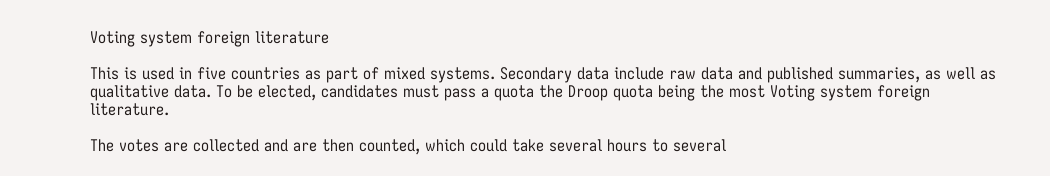Voting system foreign literature

This is used in five countries as part of mixed systems. Secondary data include raw data and published summaries, as well as qualitative data. To be elected, candidates must pass a quota the Droop quota being the most Voting system foreign literature.

The votes are collected and are then counted, which could take several hours to several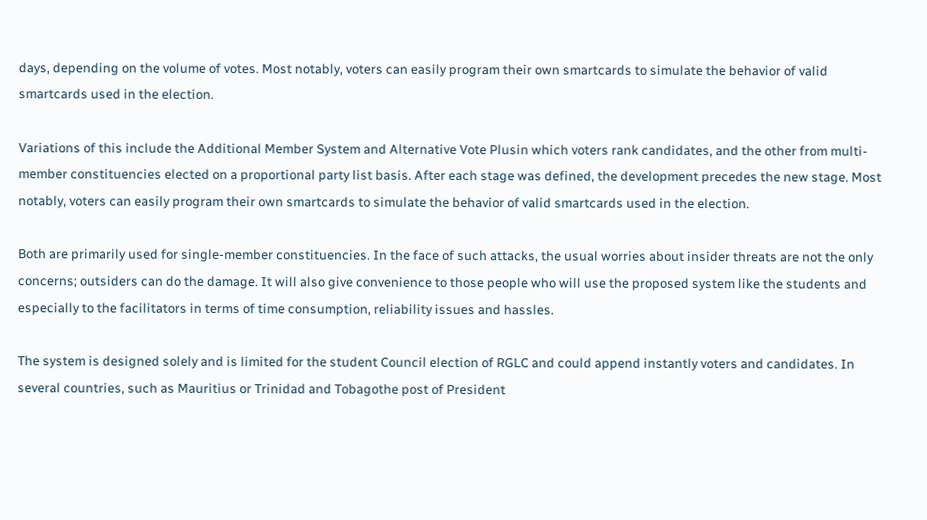days, depending on the volume of votes. Most notably, voters can easily program their own smartcards to simulate the behavior of valid smartcards used in the election.

Variations of this include the Additional Member System and Alternative Vote Plusin which voters rank candidates, and the other from multi-member constituencies elected on a proportional party list basis. After each stage was defined, the development precedes the new stage. Most notably, voters can easily program their own smartcards to simulate the behavior of valid smartcards used in the election.

Both are primarily used for single-member constituencies. In the face of such attacks, the usual worries about insider threats are not the only concerns; outsiders can do the damage. It will also give convenience to those people who will use the proposed system like the students and especially to the facilitators in terms of time consumption, reliability issues and hassles.

The system is designed solely and is limited for the student Council election of RGLC and could append instantly voters and candidates. In several countries, such as Mauritius or Trinidad and Tobagothe post of President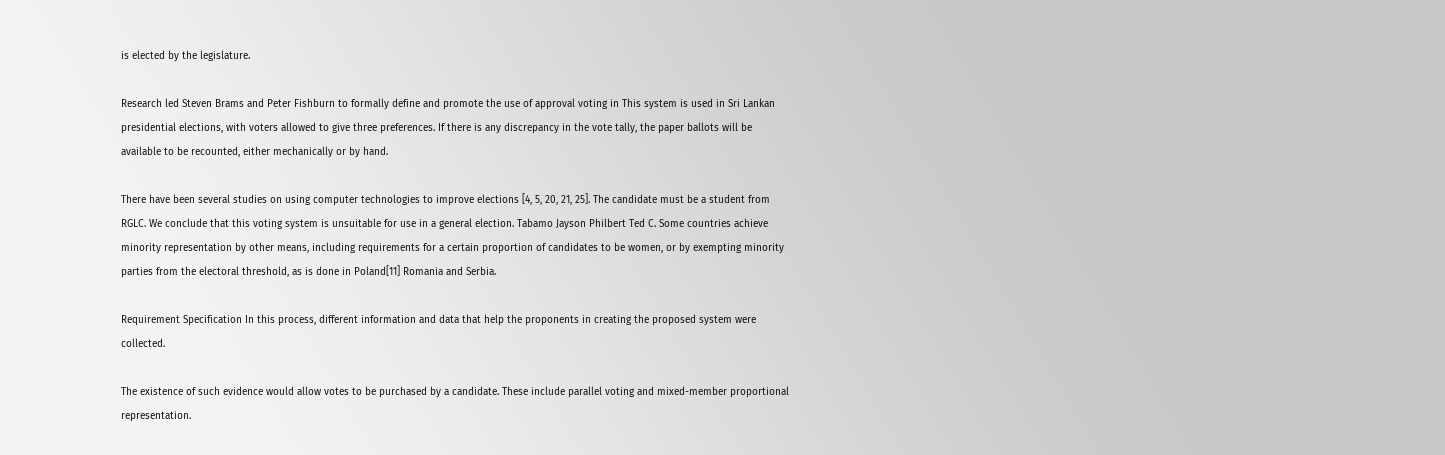is elected by the legislature.

Research led Steven Brams and Peter Fishburn to formally define and promote the use of approval voting in This system is used in Sri Lankan presidential elections, with voters allowed to give three preferences. If there is any discrepancy in the vote tally, the paper ballots will be available to be recounted, either mechanically or by hand.

There have been several studies on using computer technologies to improve elections [4, 5, 20, 21, 25]. The candidate must be a student from RGLC. We conclude that this voting system is unsuitable for use in a general election. Tabamo Jayson Philbert Ted C. Some countries achieve minority representation by other means, including requirements for a certain proportion of candidates to be women, or by exempting minority parties from the electoral threshold, as is done in Poland[11] Romania and Serbia.

Requirement Specification In this process, different information and data that help the proponents in creating the proposed system were collected.

The existence of such evidence would allow votes to be purchased by a candidate. These include parallel voting and mixed-member proportional representation.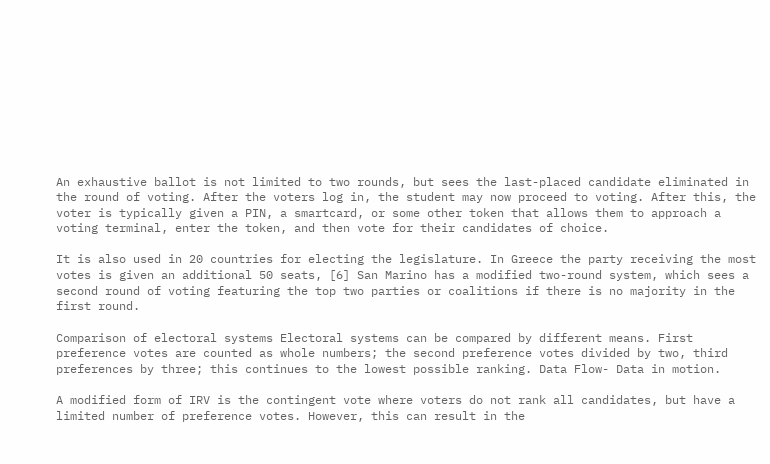An exhaustive ballot is not limited to two rounds, but sees the last-placed candidate eliminated in the round of voting. After the voters log in, the student may now proceed to voting. After this, the voter is typically given a PIN, a smartcard, or some other token that allows them to approach a voting terminal, enter the token, and then vote for their candidates of choice.

It is also used in 20 countries for electing the legislature. In Greece the party receiving the most votes is given an additional 50 seats, [6] San Marino has a modified two-round system, which sees a second round of voting featuring the top two parties or coalitions if there is no majority in the first round.

Comparison of electoral systems Electoral systems can be compared by different means. First preference votes are counted as whole numbers; the second preference votes divided by two, third preferences by three; this continues to the lowest possible ranking. Data Flow- Data in motion.

A modified form of IRV is the contingent vote where voters do not rank all candidates, but have a limited number of preference votes. However, this can result in the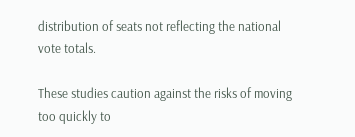distribution of seats not reflecting the national vote totals.

These studies caution against the risks of moving too quickly to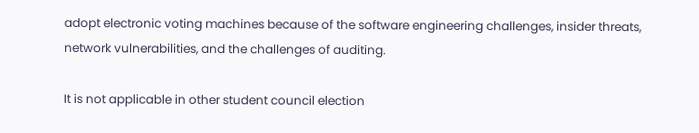adopt electronic voting machines because of the software engineering challenges, insider threats, network vulnerabilities, and the challenges of auditing.

It is not applicable in other student council election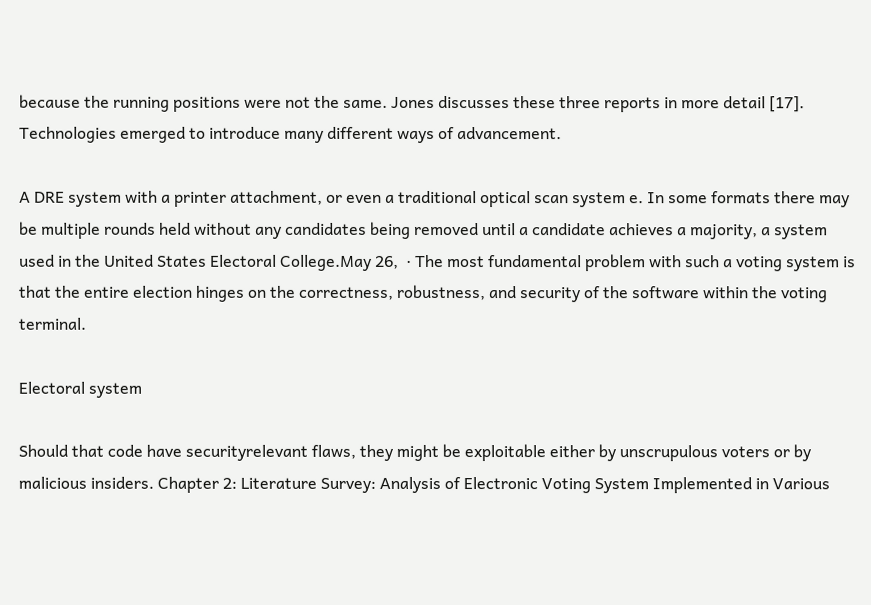because the running positions were not the same. Jones discusses these three reports in more detail [17]. Technologies emerged to introduce many different ways of advancement.

A DRE system with a printer attachment, or even a traditional optical scan system e. In some formats there may be multiple rounds held without any candidates being removed until a candidate achieves a majority, a system used in the United States Electoral College.May 26,  · The most fundamental problem with such a voting system is that the entire election hinges on the correctness, robustness, and security of the software within the voting terminal.

Electoral system

Should that code have securityrelevant flaws, they might be exploitable either by unscrupulous voters or by malicious insiders. Chapter 2: Literature Survey: Analysis of Electronic Voting System Implemented in Various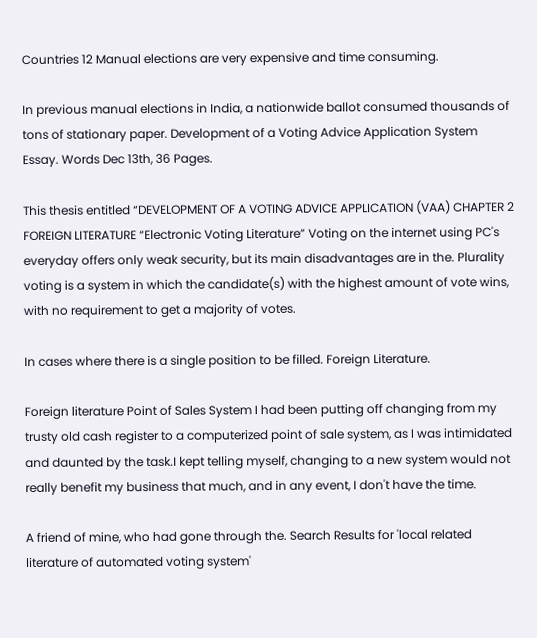Countries 12 Manual elections are very expensive and time consuming.

In previous manual elections in India, a nationwide ballot consumed thousands of tons of stationary paper. Development of a Voting Advice Application System Essay. Words Dec 13th, 36 Pages.

This thesis entitled “DEVELOPMENT OF A VOTING ADVICE APPLICATION (VAA) CHAPTER 2 FOREIGN LITERATURE “Electronic Voting Literature” Voting on the internet using PC's everyday offers only weak security, but its main disadvantages are in the. Plurality voting is a system in which the candidate(s) with the highest amount of vote wins, with no requirement to get a majority of votes.

In cases where there is a single position to be filled. Foreign Literature.

Foreign literature Point of Sales System I had been putting off changing from my trusty old cash register to a computerized point of sale system, as I was intimidated and daunted by the task.I kept telling myself, changing to a new system would not really benefit my business that much, and in any event, I don't have the time.

A friend of mine, who had gone through the. Search Results for 'local related literature of automated voting system'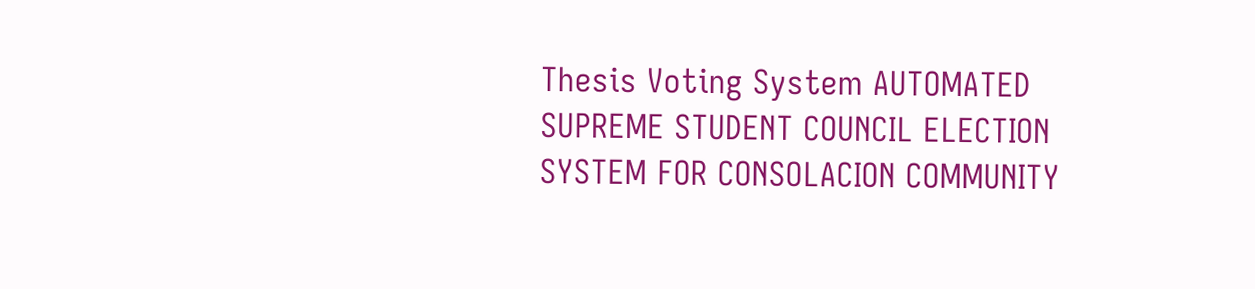Thesis Voting System AUTOMATED SUPREME STUDENT COUNCIL ELECTION SYSTEM FOR CONSOLACION COMMUNITY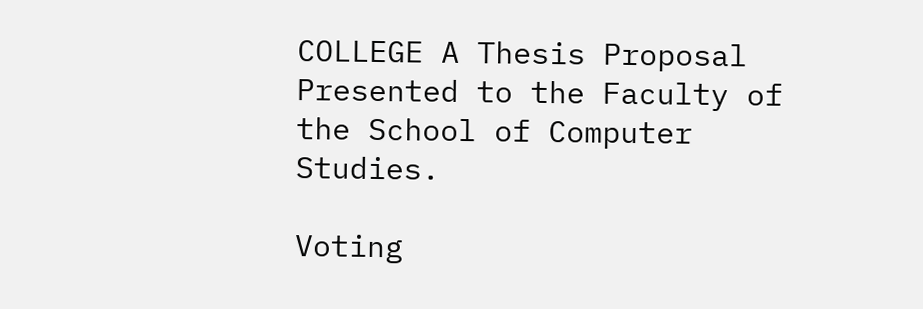COLLEGE A Thesis Proposal Presented to the Faculty of the School of Computer Studies.

Voting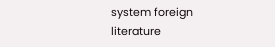system foreign literature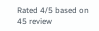Rated 4/5 based on 45 review